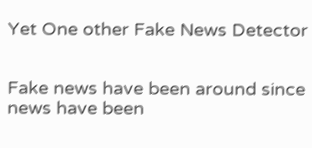Yet One other Fake News Detector


Fake news have been around since news have been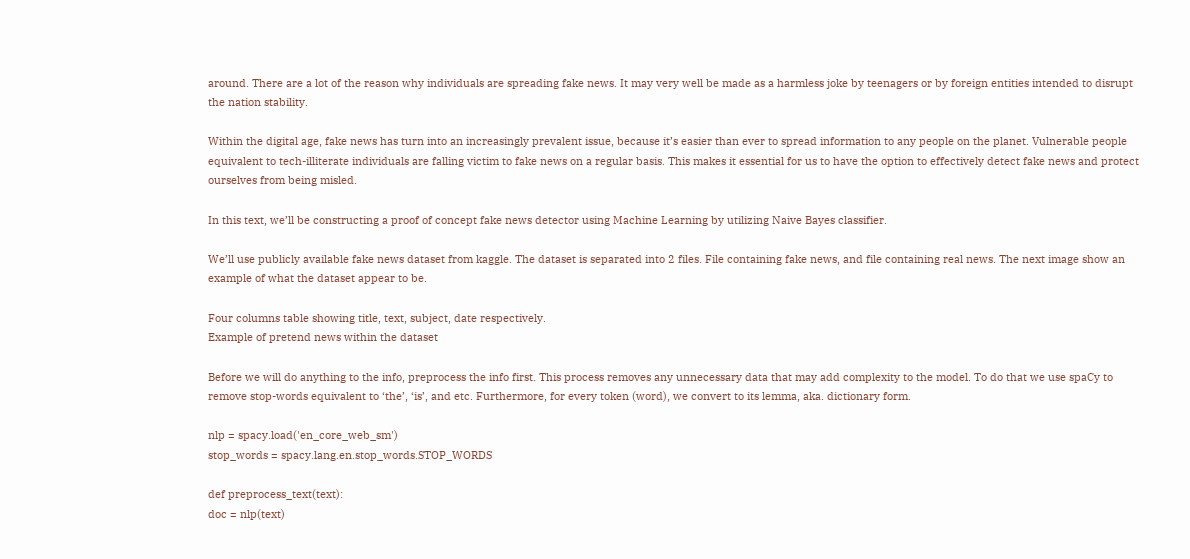around. There are a lot of the reason why individuals are spreading fake news. It may very well be made as a harmless joke by teenagers or by foreign entities intended to disrupt the nation stability.

Within the digital age, fake news has turn into an increasingly prevalent issue, because it’s easier than ever to spread information to any people on the planet. Vulnerable people equivalent to tech-illiterate individuals are falling victim to fake news on a regular basis. This makes it essential for us to have the option to effectively detect fake news and protect ourselves from being misled.

In this text, we’ll be constructing a proof of concept fake news detector using Machine Learning by utilizing Naive Bayes classifier.

We’ll use publicly available fake news dataset from kaggle. The dataset is separated into 2 files. File containing fake news, and file containing real news. The next image show an example of what the dataset appear to be.

Four columns table showing title, text, subject, date respectively.
Example of pretend news within the dataset

Before we will do anything to the info, preprocess the info first. This process removes any unnecessary data that may add complexity to the model. To do that we use spaCy to remove stop-words equivalent to ‘the’, ‘is’, and etc. Furthermore, for every token (word), we convert to its lemma, aka. dictionary form.

nlp = spacy.load('en_core_web_sm')
stop_words = spacy.lang.en.stop_words.STOP_WORDS

def preprocess_text(text):
doc = nlp(text)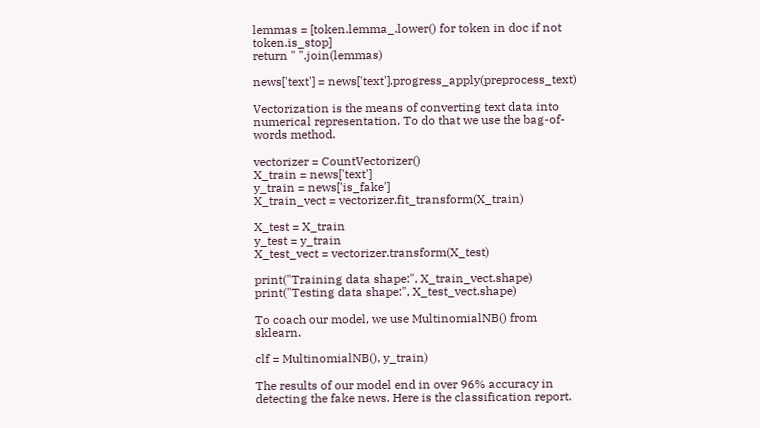lemmas = [token.lemma_.lower() for token in doc if not token.is_stop]
return " ".join(lemmas)

news['text'] = news['text'].progress_apply(preprocess_text)

Vectorization is the means of converting text data into numerical representation. To do that we use the bag-of-words method.

vectorizer = CountVectorizer()
X_train = news['text']
y_train = news['is_fake']
X_train_vect = vectorizer.fit_transform(X_train)

X_test = X_train
y_test = y_train
X_test_vect = vectorizer.transform(X_test)

print("Training data shape:", X_train_vect.shape)
print("Testing data shape:", X_test_vect.shape)

To coach our model, we use MultinomialNB() from sklearn.

clf = MultinomialNB(), y_train)

The results of our model end in over 96% accuracy in detecting the fake news. Here is the classification report.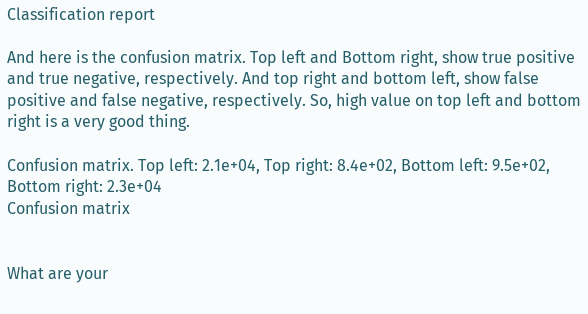Classification report

And here is the confusion matrix. Top left and Bottom right, show true positive and true negative, respectively. And top right and bottom left, show false positive and false negative, respectively. So, high value on top left and bottom right is a very good thing.

Confusion matrix. Top left: 2.1e+04, Top right: 8.4e+02, Bottom left: 9.5e+02, Bottom right: 2.3e+04
Confusion matrix


What are your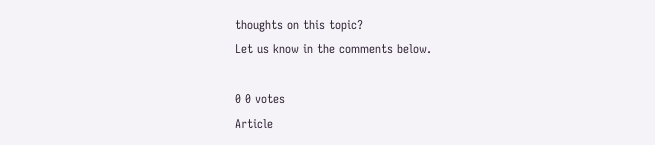thoughts on this topic?
Let us know in the comments below.

0 0 votes
Article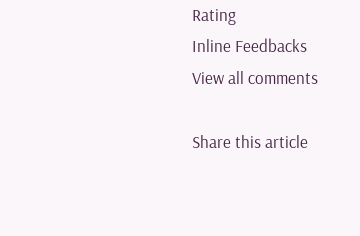Rating
Inline Feedbacks
View all comments

Share this article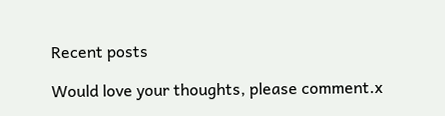Recent posts

Would love your thoughts, please comment.x